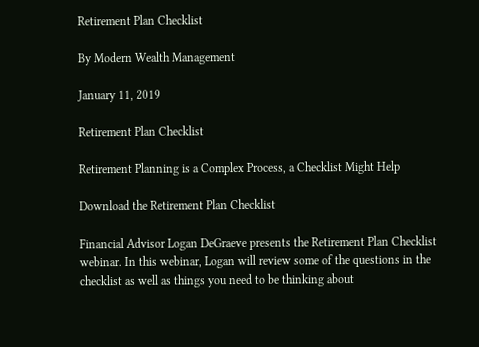Retirement Plan Checklist

By Modern Wealth Management

January 11, 2019

Retirement Plan Checklist

Retirement Planning is a Complex Process, a Checklist Might Help

Download the Retirement Plan Checklist

Financial Advisor Logan DeGraeve presents the Retirement Plan Checklist webinar. In this webinar, Logan will review some of the questions in the checklist as well as things you need to be thinking about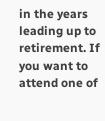in the years leading up to retirement. If you want to attend one of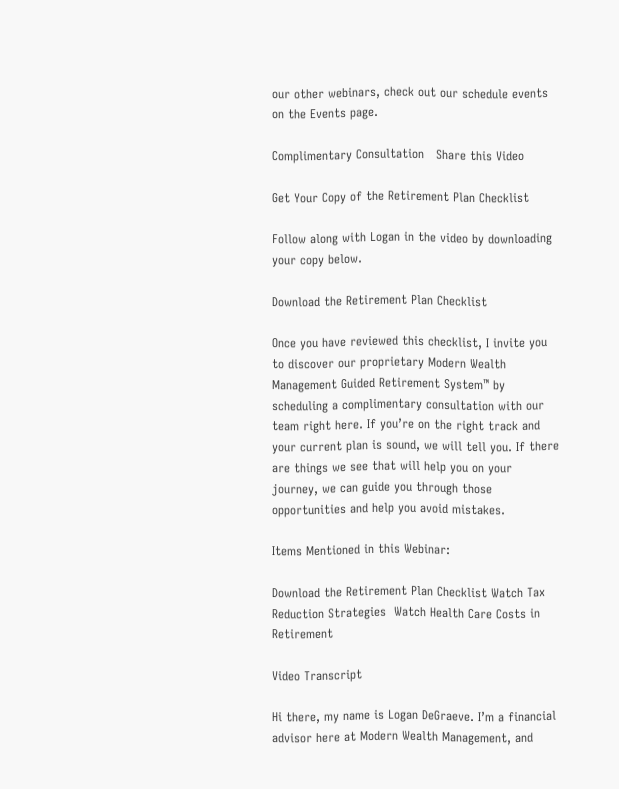our other webinars, check out our schedule events on the Events page.

Complimentary Consultation   Share this Video

Get Your Copy of the Retirement Plan Checklist

Follow along with Logan in the video by downloading your copy below.

Download the Retirement Plan Checklist

Once you have reviewed this checklist, I invite you to discover our proprietary Modern Wealth Management Guided Retirement System™ by scheduling a complimentary consultation with our team right here. If you’re on the right track and your current plan is sound, we will tell you. If there are things we see that will help you on your journey, we can guide you through those opportunities and help you avoid mistakes.

Items Mentioned in this Webinar:

Download the Retirement Plan Checklist Watch Tax Reduction Strategies  Watch Health Care Costs in Retirement

Video Transcript

Hi there, my name is Logan DeGraeve. I’m a financial advisor here at Modern Wealth Management, and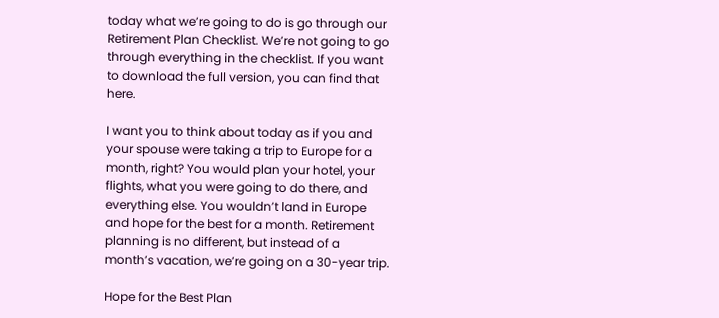today what we’re going to do is go through our Retirement Plan Checklist. We’re not going to go through everything in the checklist. If you want to download the full version, you can find that here.

I want you to think about today as if you and your spouse were taking a trip to Europe for a month, right? You would plan your hotel, your flights, what you were going to do there, and everything else. You wouldn’t land in Europe and hope for the best for a month. Retirement planning is no different, but instead of a month’s vacation, we’re going on a 30-year trip.

Hope for the Best Plan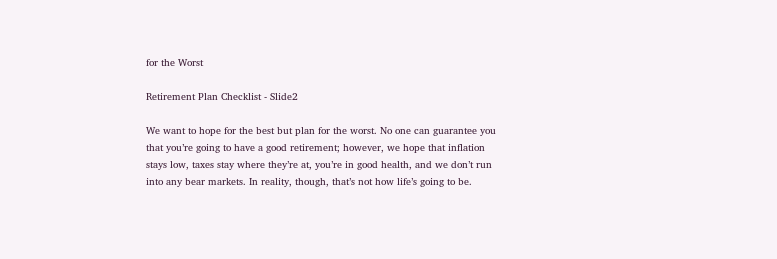for the Worst

Retirement Plan Checklist - Slide2

We want to hope for the best but plan for the worst. No one can guarantee you that you’re going to have a good retirement; however, we hope that inflation stays low, taxes stay where they’re at, you’re in good health, and we don’t run into any bear markets. In reality, though, that’s not how life’s going to be.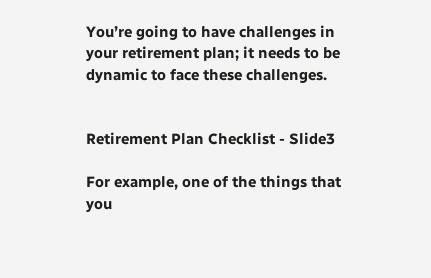You’re going to have challenges in your retirement plan; it needs to be dynamic to face these challenges.


Retirement Plan Checklist - Slide3

For example, one of the things that you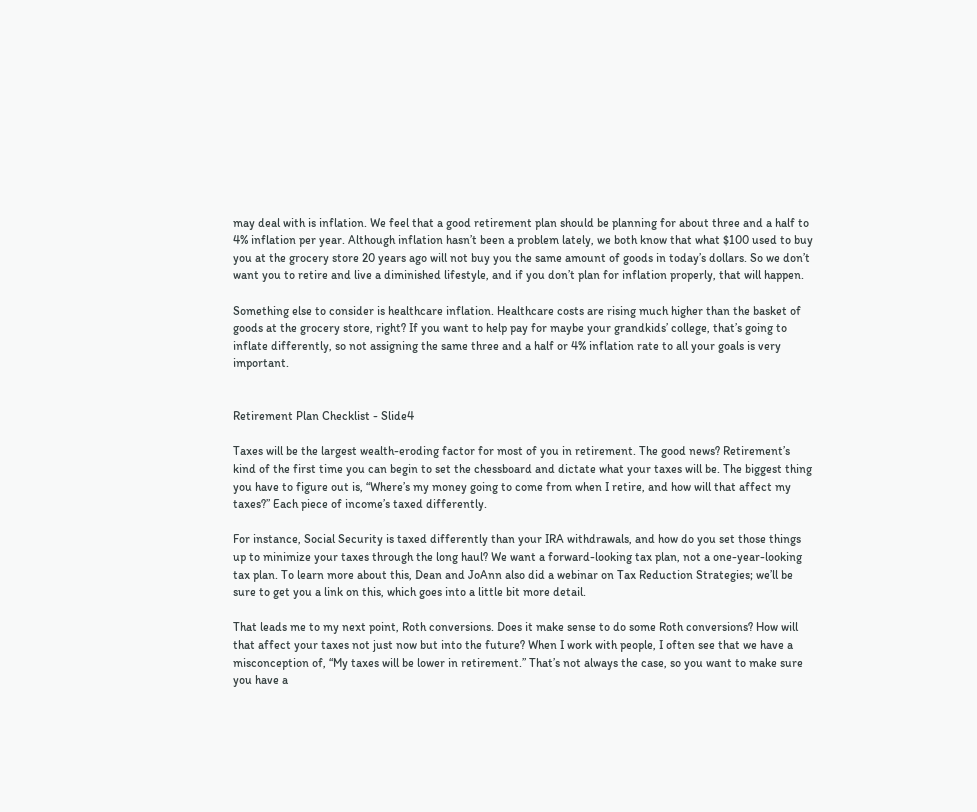may deal with is inflation. We feel that a good retirement plan should be planning for about three and a half to 4% inflation per year. Although inflation hasn’t been a problem lately, we both know that what $100 used to buy you at the grocery store 20 years ago will not buy you the same amount of goods in today’s dollars. So we don’t want you to retire and live a diminished lifestyle, and if you don’t plan for inflation properly, that will happen.

Something else to consider is healthcare inflation. Healthcare costs are rising much higher than the basket of goods at the grocery store, right? If you want to help pay for maybe your grandkids’ college, that’s going to inflate differently, so not assigning the same three and a half or 4% inflation rate to all your goals is very important.


Retirement Plan Checklist - Slide4

Taxes will be the largest wealth-eroding factor for most of you in retirement. The good news? Retirement’s kind of the first time you can begin to set the chessboard and dictate what your taxes will be. The biggest thing you have to figure out is, “Where’s my money going to come from when I retire, and how will that affect my taxes?” Each piece of income’s taxed differently.

For instance, Social Security is taxed differently than your IRA withdrawals, and how do you set those things up to minimize your taxes through the long haul? We want a forward-looking tax plan, not a one-year-looking tax plan. To learn more about this, Dean and JoAnn also did a webinar on Tax Reduction Strategies; we’ll be sure to get you a link on this, which goes into a little bit more detail.

That leads me to my next point, Roth conversions. Does it make sense to do some Roth conversions? How will that affect your taxes not just now but into the future? When I work with people, I often see that we have a misconception of, “My taxes will be lower in retirement.” That’s not always the case, so you want to make sure you have a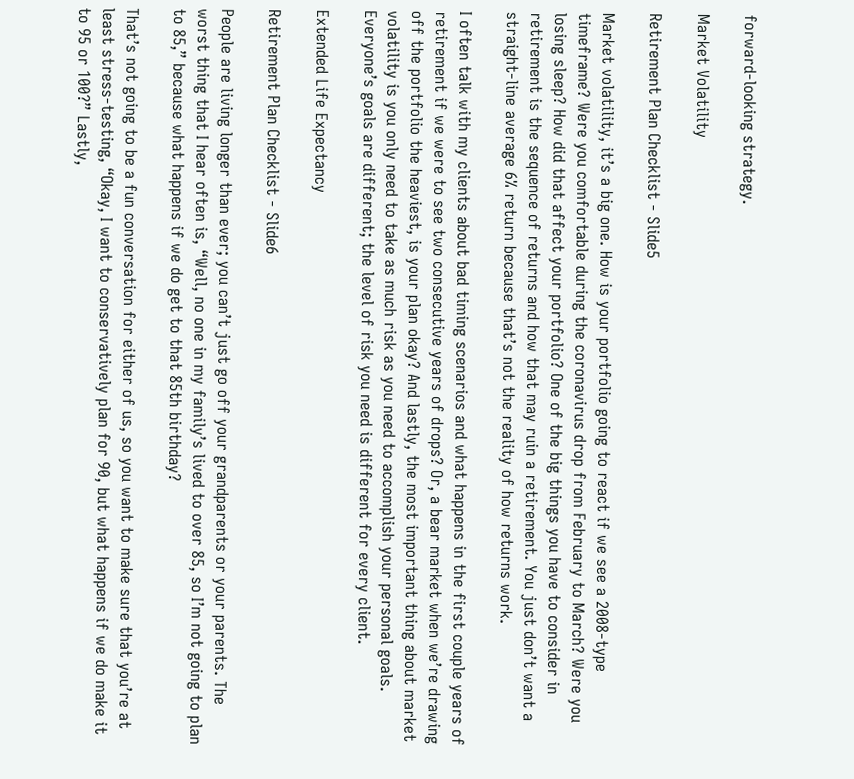forward-looking strategy.

Market Volatility

Retirement Plan Checklist - Slide5

Market volatility, it’s a big one. How is your portfolio going to react if we see a 2008-type timeframe? Were you comfortable during the coronavirus drop from February to March? Were you losing sleep? How did that affect your portfolio? One of the big things you have to consider in retirement is the sequence of returns and how that may ruin a retirement. You just don’t want a straight-line average 6% return because that’s not the reality of how returns work.

I often talk with my clients about bad timing scenarios and what happens in the first couple years of retirement if we were to see two consecutive years of drops? Or, a bear market when we’re drawing off the portfolio the heaviest, is your plan okay? And lastly, the most important thing about market volatility is you only need to take as much risk as you need to accomplish your personal goals. Everyone’s goals are different; the level of risk you need is different for every client.

Extended Life Expectancy

Retirement Plan Checklist - Slide6

People are living longer than ever; you can’t just go off your grandparents or your parents. The worst thing that I hear often is, “Well, no one in my family’s lived to over 85, so I’m not going to plan to 85,” because what happens if we do get to that 85th birthday?

That’s not going to be a fun conversation for either of us, so you want to make sure that you’re at least stress-testing, “Okay, I want to conservatively plan for 90, but what happens if we do make it to 95 or 100?” Lastly,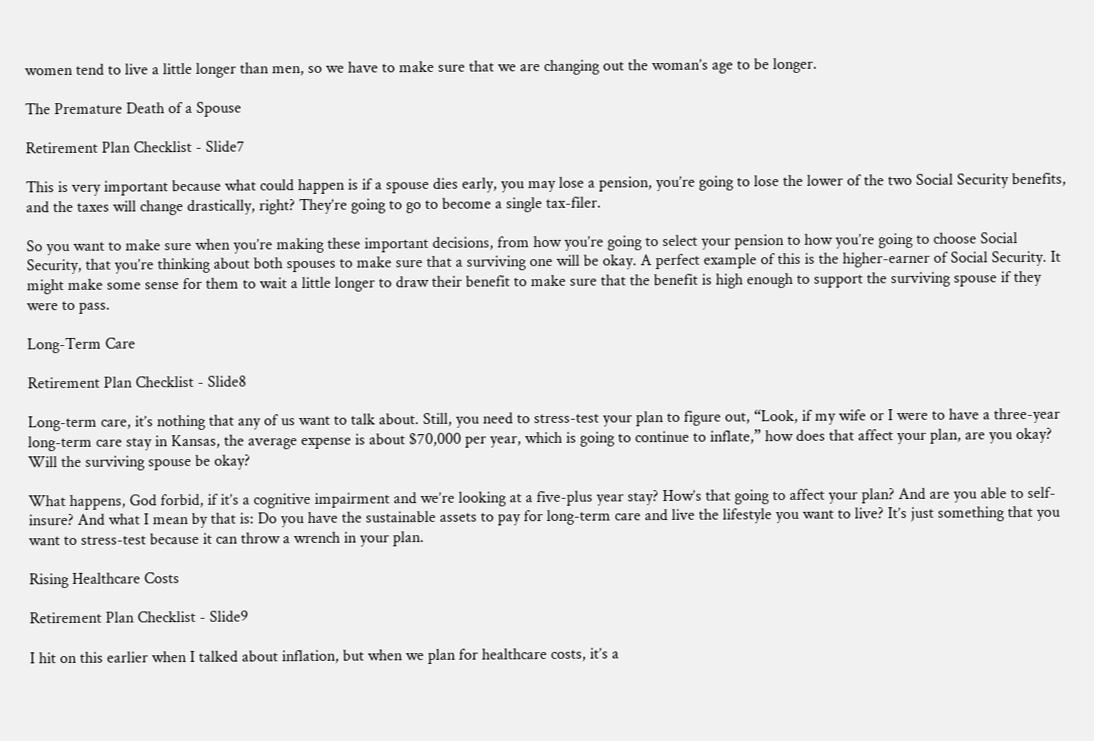women tend to live a little longer than men, so we have to make sure that we are changing out the woman’s age to be longer.

The Premature Death of a Spouse

Retirement Plan Checklist - Slide7

This is very important because what could happen is if a spouse dies early, you may lose a pension, you’re going to lose the lower of the two Social Security benefits, and the taxes will change drastically, right? They’re going to go to become a single tax-filer.

So you want to make sure when you’re making these important decisions, from how you’re going to select your pension to how you’re going to choose Social Security, that you’re thinking about both spouses to make sure that a surviving one will be okay. A perfect example of this is the higher-earner of Social Security. It might make some sense for them to wait a little longer to draw their benefit to make sure that the benefit is high enough to support the surviving spouse if they were to pass.

Long-Term Care

Retirement Plan Checklist - Slide8

Long-term care, it’s nothing that any of us want to talk about. Still, you need to stress-test your plan to figure out, “Look, if my wife or I were to have a three-year long-term care stay in Kansas, the average expense is about $70,000 per year, which is going to continue to inflate,” how does that affect your plan, are you okay? Will the surviving spouse be okay?

What happens, God forbid, if it’s a cognitive impairment and we’re looking at a five-plus year stay? How’s that going to affect your plan? And are you able to self-insure? And what I mean by that is: Do you have the sustainable assets to pay for long-term care and live the lifestyle you want to live? It’s just something that you want to stress-test because it can throw a wrench in your plan.

Rising Healthcare Costs

Retirement Plan Checklist - Slide9

I hit on this earlier when I talked about inflation, but when we plan for healthcare costs, it’s a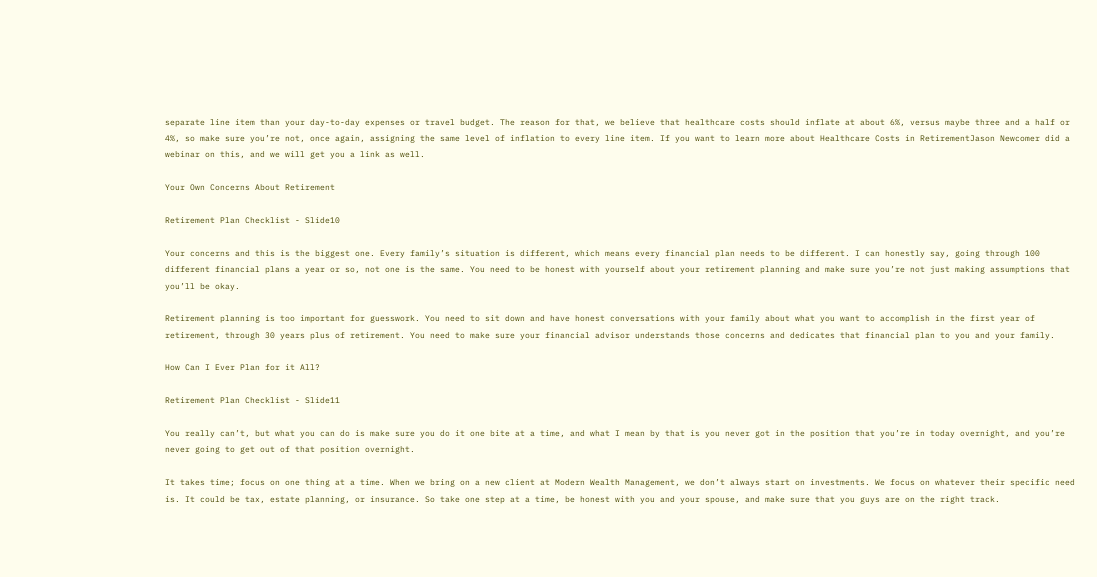separate line item than your day-to-day expenses or travel budget. The reason for that, we believe that healthcare costs should inflate at about 6%, versus maybe three and a half or 4%, so make sure you’re not, once again, assigning the same level of inflation to every line item. If you want to learn more about Healthcare Costs in RetirementJason Newcomer did a webinar on this, and we will get you a link as well.

Your Own Concerns About Retirement

Retirement Plan Checklist - Slide10

Your concerns and this is the biggest one. Every family’s situation is different, which means every financial plan needs to be different. I can honestly say, going through 100 different financial plans a year or so, not one is the same. You need to be honest with yourself about your retirement planning and make sure you’re not just making assumptions that you’ll be okay.

Retirement planning is too important for guesswork. You need to sit down and have honest conversations with your family about what you want to accomplish in the first year of retirement, through 30 years plus of retirement. You need to make sure your financial advisor understands those concerns and dedicates that financial plan to you and your family.

How Can I Ever Plan for it All?

Retirement Plan Checklist - Slide11

You really can’t, but what you can do is make sure you do it one bite at a time, and what I mean by that is you never got in the position that you’re in today overnight, and you’re never going to get out of that position overnight.

It takes time; focus on one thing at a time. When we bring on a new client at Modern Wealth Management, we don’t always start on investments. We focus on whatever their specific need is. It could be tax, estate planning, or insurance. So take one step at a time, be honest with you and your spouse, and make sure that you guys are on the right track.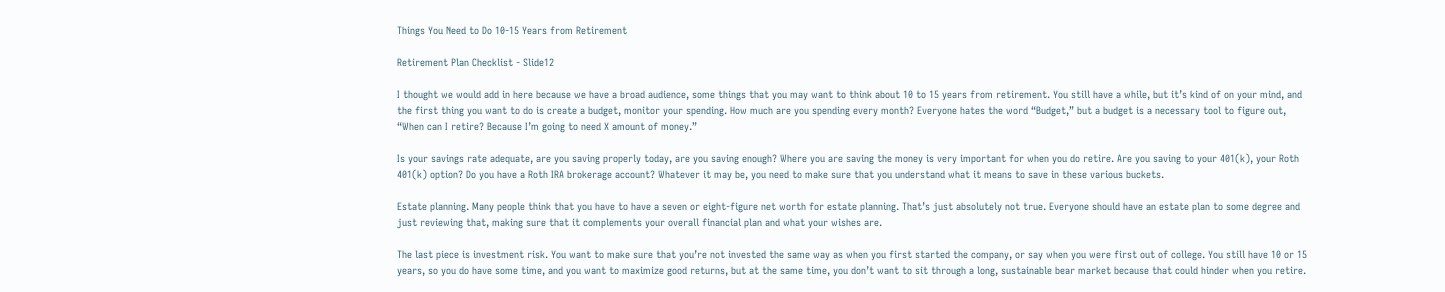Things You Need to Do 10-15 Years from Retirement

Retirement Plan Checklist - Slide12

I thought we would add in here because we have a broad audience, some things that you may want to think about 10 to 15 years from retirement. You still have a while, but it’s kind of on your mind, and the first thing you want to do is create a budget, monitor your spending. How much are you spending every month? Everyone hates the word “Budget,” but a budget is a necessary tool to figure out, “When can I retire? Because I’m going to need X amount of money.”

Is your savings rate adequate, are you saving properly today, are you saving enough? Where you are saving the money is very important for when you do retire. Are you saving to your 401(k), your Roth 401(k) option? Do you have a Roth IRA brokerage account? Whatever it may be, you need to make sure that you understand what it means to save in these various buckets.

Estate planning. Many people think that you have to have a seven or eight-figure net worth for estate planning. That’s just absolutely not true. Everyone should have an estate plan to some degree and just reviewing that, making sure that it complements your overall financial plan and what your wishes are.

The last piece is investment risk. You want to make sure that you’re not invested the same way as when you first started the company, or say when you were first out of college. You still have 10 or 15 years, so you do have some time, and you want to maximize good returns, but at the same time, you don’t want to sit through a long, sustainable bear market because that could hinder when you retire.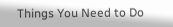Things You Need to Do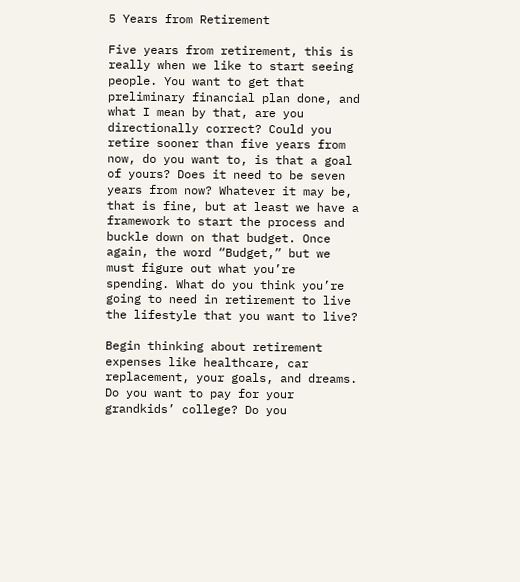5 Years from Retirement

Five years from retirement, this is really when we like to start seeing people. You want to get that preliminary financial plan done, and what I mean by that, are you directionally correct? Could you retire sooner than five years from now, do you want to, is that a goal of yours? Does it need to be seven years from now? Whatever it may be, that is fine, but at least we have a framework to start the process and buckle down on that budget. Once again, the word “Budget,” but we must figure out what you’re spending. What do you think you’re going to need in retirement to live the lifestyle that you want to live?

Begin thinking about retirement expenses like healthcare, car replacement, your goals, and dreams. Do you want to pay for your grandkids’ college? Do you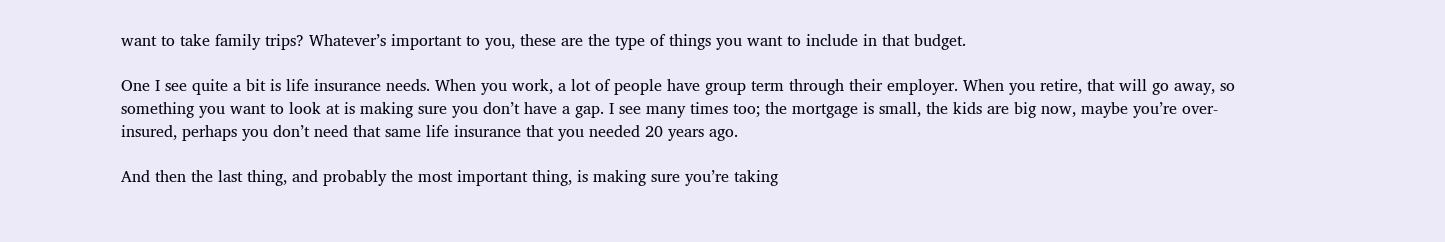want to take family trips? Whatever’s important to you, these are the type of things you want to include in that budget.

One I see quite a bit is life insurance needs. When you work, a lot of people have group term through their employer. When you retire, that will go away, so something you want to look at is making sure you don’t have a gap. I see many times too; the mortgage is small, the kids are big now, maybe you’re over-insured, perhaps you don’t need that same life insurance that you needed 20 years ago.

And then the last thing, and probably the most important thing, is making sure you’re taking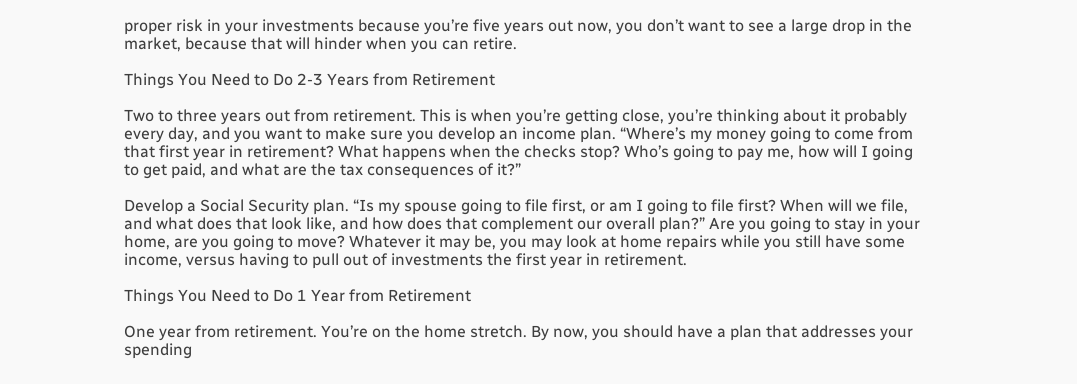proper risk in your investments because you’re five years out now, you don’t want to see a large drop in the market, because that will hinder when you can retire.

Things You Need to Do 2-3 Years from Retirement

Two to three years out from retirement. This is when you’re getting close, you’re thinking about it probably every day, and you want to make sure you develop an income plan. “Where’s my money going to come from that first year in retirement? What happens when the checks stop? Who’s going to pay me, how will I going to get paid, and what are the tax consequences of it?”

Develop a Social Security plan. “Is my spouse going to file first, or am I going to file first? When will we file, and what does that look like, and how does that complement our overall plan?” Are you going to stay in your home, are you going to move? Whatever it may be, you may look at home repairs while you still have some income, versus having to pull out of investments the first year in retirement.

Things You Need to Do 1 Year from Retirement

One year from retirement. You’re on the home stretch. By now, you should have a plan that addresses your spending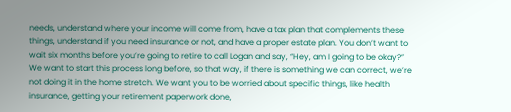needs, understand where your income will come from, have a tax plan that complements these things, understand if you need insurance or not, and have a proper estate plan. You don’t want to wait six months before you’re going to retire to call Logan and say, “Hey, am I going to be okay?” We want to start this process long before, so that way, if there is something we can correct, we’re not doing it in the home stretch. We want you to be worried about specific things, like health insurance, getting your retirement paperwork done,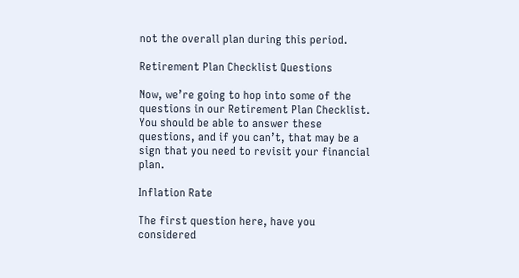not the overall plan during this period.

Retirement Plan Checklist Questions

Now, we’re going to hop into some of the questions in our Retirement Plan Checklist. You should be able to answer these questions, and if you can’t, that may be a sign that you need to revisit your financial plan.

Inflation Rate

The first question here, have you considered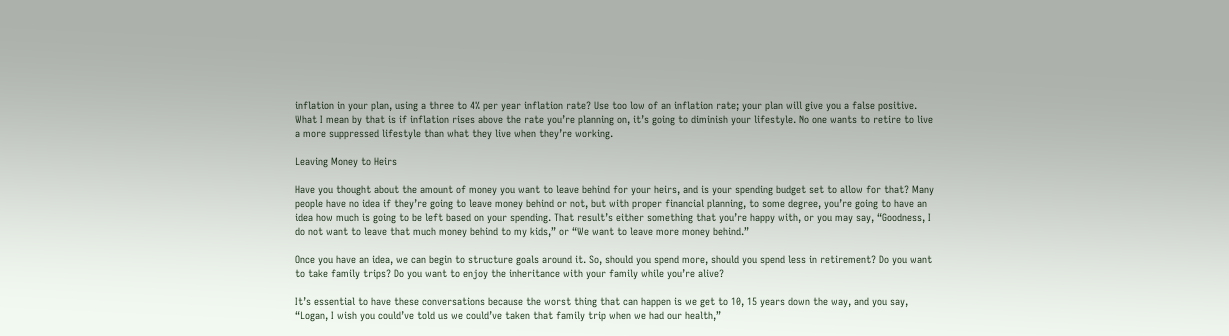inflation in your plan, using a three to 4% per year inflation rate? Use too low of an inflation rate; your plan will give you a false positive. What I mean by that is if inflation rises above the rate you’re planning on, it’s going to diminish your lifestyle. No one wants to retire to live a more suppressed lifestyle than what they live when they’re working.

Leaving Money to Heirs

Have you thought about the amount of money you want to leave behind for your heirs, and is your spending budget set to allow for that? Many people have no idea if they’re going to leave money behind or not, but with proper financial planning, to some degree, you’re going to have an idea how much is going to be left based on your spending. That result’s either something that you’re happy with, or you may say, “Goodness, I do not want to leave that much money behind to my kids,” or “We want to leave more money behind.”

Once you have an idea, we can begin to structure goals around it. So, should you spend more, should you spend less in retirement? Do you want to take family trips? Do you want to enjoy the inheritance with your family while you’re alive?

It’s essential to have these conversations because the worst thing that can happen is we get to 10, 15 years down the way, and you say, “Logan, I wish you could’ve told us we could’ve taken that family trip when we had our health,”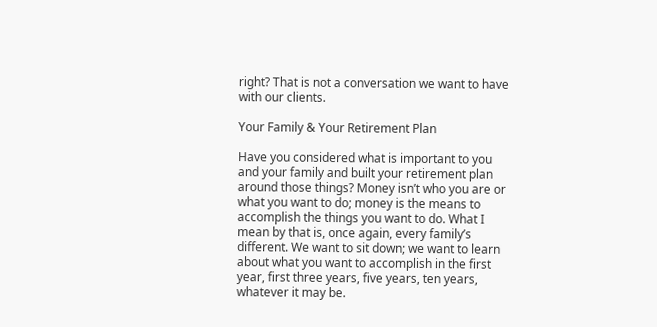right? That is not a conversation we want to have with our clients.

Your Family & Your Retirement Plan

Have you considered what is important to you and your family and built your retirement plan around those things? Money isn’t who you are or what you want to do; money is the means to accomplish the things you want to do. What I mean by that is, once again, every family’s different. We want to sit down; we want to learn about what you want to accomplish in the first year, first three years, five years, ten years, whatever it may be.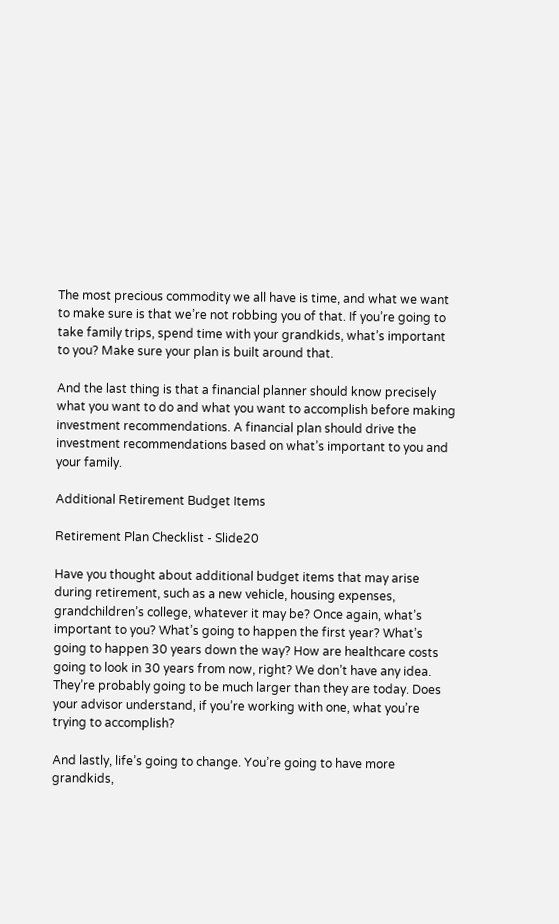The most precious commodity we all have is time, and what we want to make sure is that we’re not robbing you of that. If you’re going to take family trips, spend time with your grandkids, what’s important to you? Make sure your plan is built around that.

And the last thing is that a financial planner should know precisely what you want to do and what you want to accomplish before making investment recommendations. A financial plan should drive the investment recommendations based on what’s important to you and your family.

Additional Retirement Budget Items

Retirement Plan Checklist - Slide20

Have you thought about additional budget items that may arise during retirement, such as a new vehicle, housing expenses, grandchildren’s college, whatever it may be? Once again, what’s important to you? What’s going to happen the first year? What’s going to happen 30 years down the way? How are healthcare costs going to look in 30 years from now, right? We don’t have any idea. They’re probably going to be much larger than they are today. Does your advisor understand, if you’re working with one, what you’re trying to accomplish?

And lastly, life’s going to change. You’re going to have more grandkids,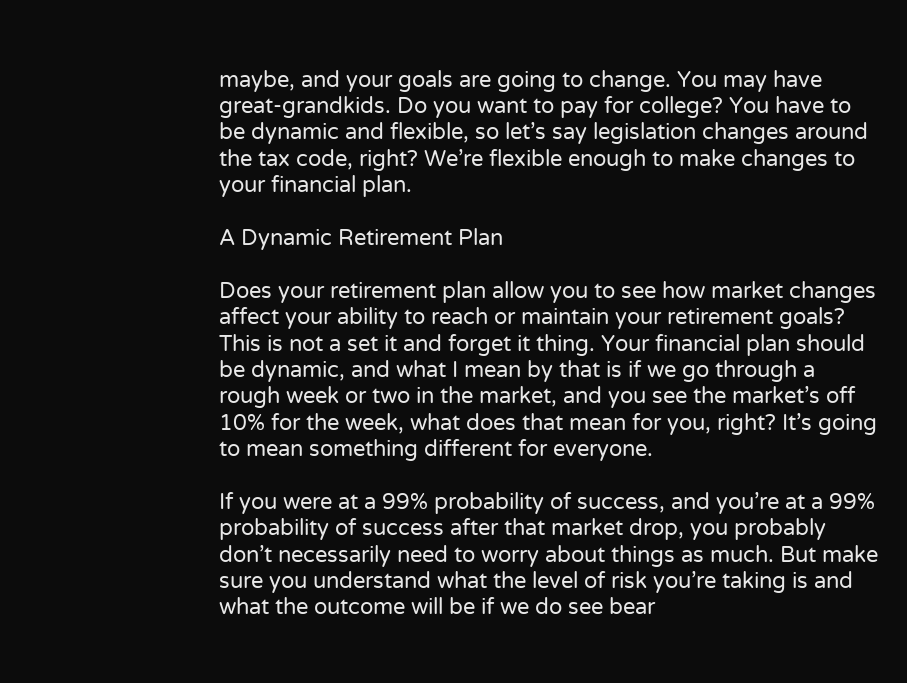maybe, and your goals are going to change. You may have great-grandkids. Do you want to pay for college? You have to be dynamic and flexible, so let’s say legislation changes around the tax code, right? We’re flexible enough to make changes to your financial plan.

A Dynamic Retirement Plan

Does your retirement plan allow you to see how market changes affect your ability to reach or maintain your retirement goals? This is not a set it and forget it thing. Your financial plan should be dynamic, and what I mean by that is if we go through a rough week or two in the market, and you see the market’s off 10% for the week, what does that mean for you, right? It’s going to mean something different for everyone.

If you were at a 99% probability of success, and you’re at a 99% probability of success after that market drop, you probably don’t necessarily need to worry about things as much. But make sure you understand what the level of risk you’re taking is and what the outcome will be if we do see bear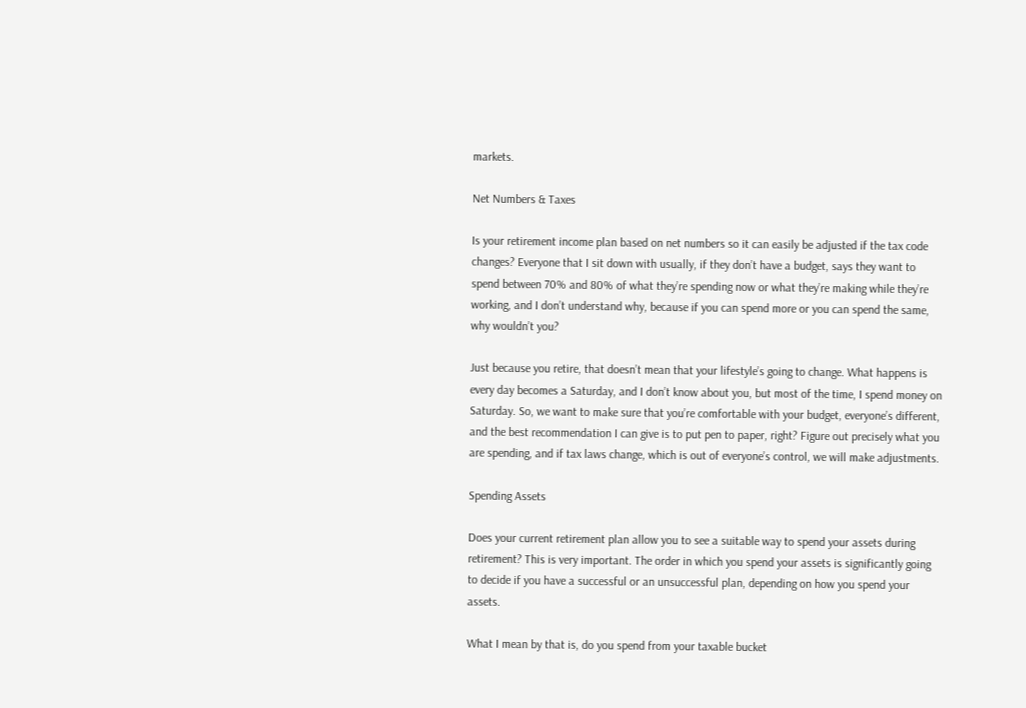markets.

Net Numbers & Taxes

Is your retirement income plan based on net numbers so it can easily be adjusted if the tax code changes? Everyone that I sit down with usually, if they don’t have a budget, says they want to spend between 70% and 80% of what they’re spending now or what they’re making while they’re working, and I don’t understand why, because if you can spend more or you can spend the same, why wouldn’t you?

Just because you retire, that doesn’t mean that your lifestyle’s going to change. What happens is every day becomes a Saturday, and I don’t know about you, but most of the time, I spend money on Saturday. So, we want to make sure that you’re comfortable with your budget, everyone’s different, and the best recommendation I can give is to put pen to paper, right? Figure out precisely what you are spending, and if tax laws change, which is out of everyone’s control, we will make adjustments.

Spending Assets

Does your current retirement plan allow you to see a suitable way to spend your assets during retirement? This is very important. The order in which you spend your assets is significantly going to decide if you have a successful or an unsuccessful plan, depending on how you spend your assets.

What I mean by that is, do you spend from your taxable bucket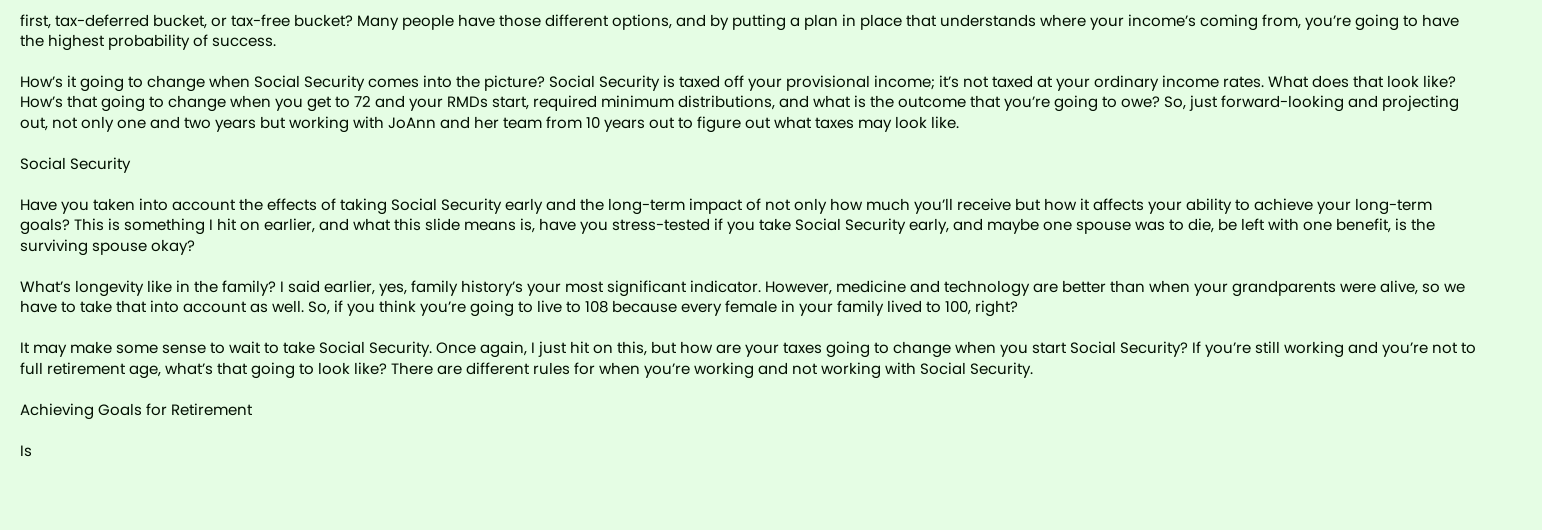first, tax-deferred bucket, or tax-free bucket? Many people have those different options, and by putting a plan in place that understands where your income’s coming from, you’re going to have the highest probability of success.

How’s it going to change when Social Security comes into the picture? Social Security is taxed off your provisional income; it’s not taxed at your ordinary income rates. What does that look like? How’s that going to change when you get to 72 and your RMDs start, required minimum distributions, and what is the outcome that you’re going to owe? So, just forward-looking and projecting out, not only one and two years but working with JoAnn and her team from 10 years out to figure out what taxes may look like.

Social Security

Have you taken into account the effects of taking Social Security early and the long-term impact of not only how much you’ll receive but how it affects your ability to achieve your long-term goals? This is something I hit on earlier, and what this slide means is, have you stress-tested if you take Social Security early, and maybe one spouse was to die, be left with one benefit, is the surviving spouse okay?

What’s longevity like in the family? I said earlier, yes, family history’s your most significant indicator. However, medicine and technology are better than when your grandparents were alive, so we have to take that into account as well. So, if you think you’re going to live to 108 because every female in your family lived to 100, right?

It may make some sense to wait to take Social Security. Once again, I just hit on this, but how are your taxes going to change when you start Social Security? If you’re still working and you’re not to full retirement age, what’s that going to look like? There are different rules for when you’re working and not working with Social Security.

Achieving Goals for Retirement

Is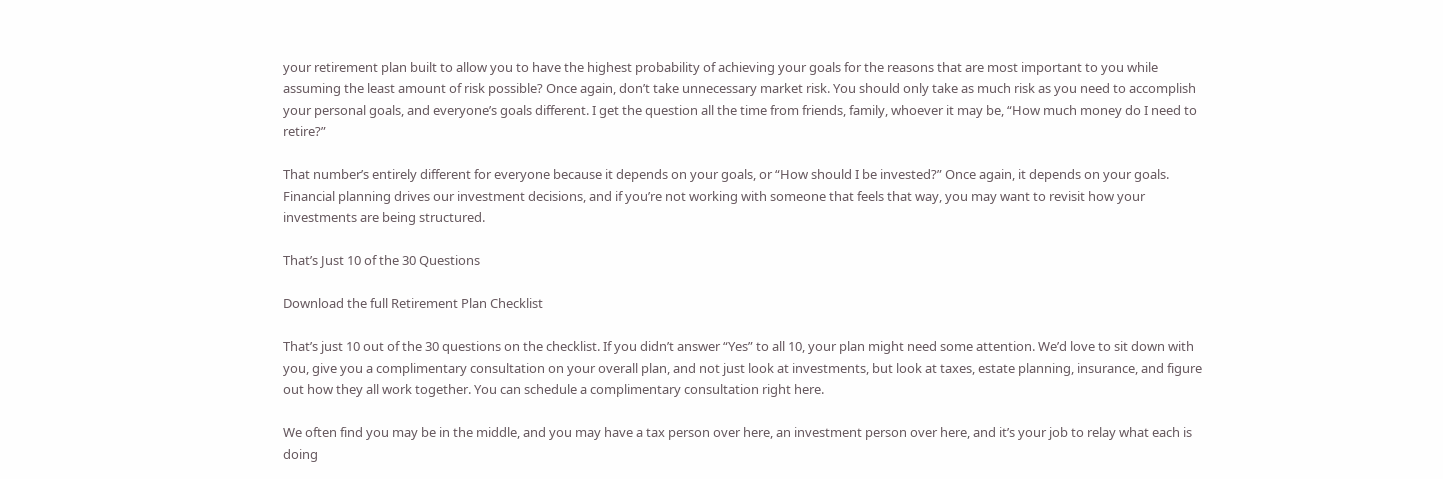your retirement plan built to allow you to have the highest probability of achieving your goals for the reasons that are most important to you while assuming the least amount of risk possible? Once again, don’t take unnecessary market risk. You should only take as much risk as you need to accomplish your personal goals, and everyone’s goals different. I get the question all the time from friends, family, whoever it may be, “How much money do I need to retire?”

That number’s entirely different for everyone because it depends on your goals, or “How should I be invested?” Once again, it depends on your goals. Financial planning drives our investment decisions, and if you’re not working with someone that feels that way, you may want to revisit how your investments are being structured.

That’s Just 10 of the 30 Questions

Download the full Retirement Plan Checklist

That’s just 10 out of the 30 questions on the checklist. If you didn’t answer “Yes” to all 10, your plan might need some attention. We’d love to sit down with you, give you a complimentary consultation on your overall plan, and not just look at investments, but look at taxes, estate planning, insurance, and figure out how they all work together. You can schedule a complimentary consultation right here.

We often find you may be in the middle, and you may have a tax person over here, an investment person over here, and it’s your job to relay what each is doing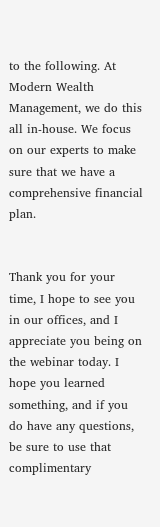to the following. At Modern Wealth Management, we do this all in-house. We focus on our experts to make sure that we have a comprehensive financial plan.


Thank you for your time, I hope to see you in our offices, and I appreciate you being on the webinar today. I hope you learned something, and if you do have any questions, be sure to use that complimentary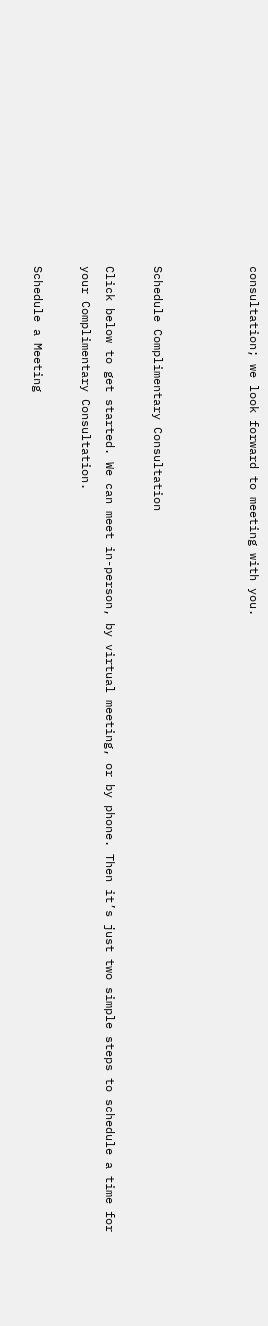consultation; we look forward to meeting with you.



Schedule Complimentary Consultation

Click below to get started. We can meet in-person, by virtual meeting, or by phone. Then it’s just two simple steps to schedule a time for your Complimentary Consultation.

Schedule a Meeting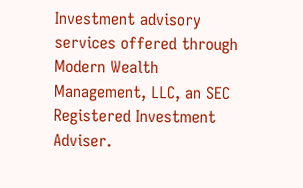Investment advisory services offered through Modern Wealth Management, LLC, an SEC Registered Investment Adviser.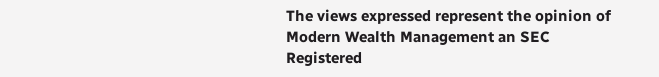The views expressed represent the opinion of Modern Wealth Management an SEC Registered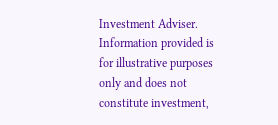Investment Adviser. Information provided is for illustrative purposes only and does not constitute investment,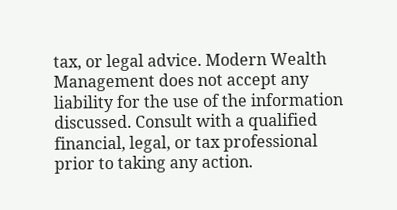tax, or legal advice. Modern Wealth Management does not accept any liability for the use of the information discussed. Consult with a qualified financial, legal, or tax professional prior to taking any action.